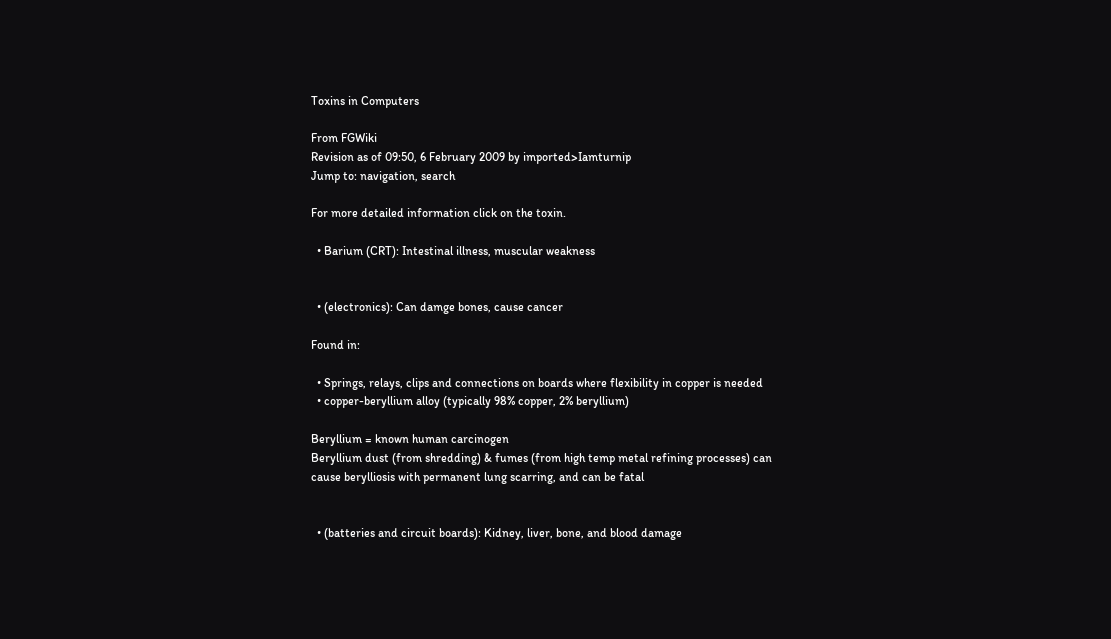Toxins in Computers

From FGWiki
Revision as of 09:50, 6 February 2009 by imported>Iamturnip
Jump to: navigation, search

For more detailed information click on the toxin.

  • Barium (CRT): Intestinal illness, muscular weakness


  • (electronics): Can damge bones, cause cancer

Found in:

  • Springs, relays, clips and connections on boards where flexibility in copper is needed
  • copper-beryllium alloy (typically 98% copper, 2% beryllium)

Beryllium = known human carcinogen
Beryllium dust (from shredding) & fumes (from high temp metal refining processes) can cause berylliosis with permanent lung scarring, and can be fatal


  • (batteries and circuit boards): Kidney, liver, bone, and blood damage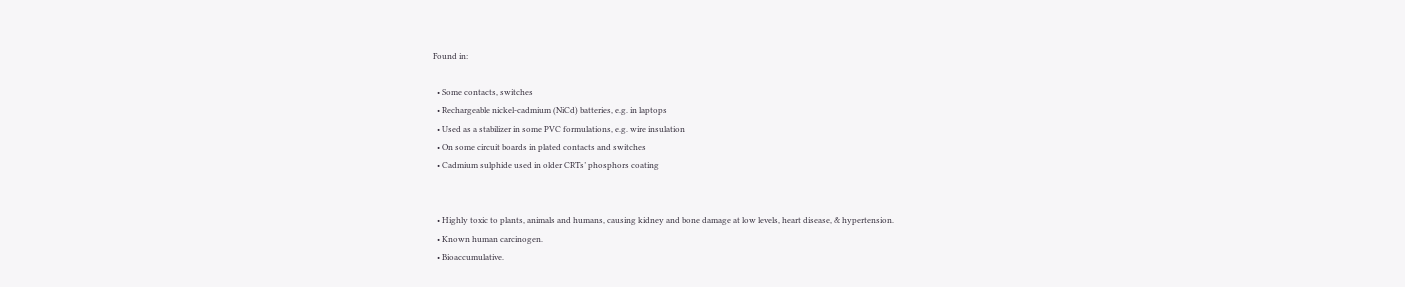Found in:

  • Some contacts, switches
  • Rechargeable nickel-cadmium (NiCd) batteries, e.g. in laptops
  • Used as a stabilizer in some PVC formulations, e.g. wire insulation
  • On some circuit boards in plated contacts and switches
  • Cadmium sulphide used in older CRTs’ phosphors coating


  • Highly toxic to plants, animals and humans, causing kidney and bone damage at low levels, heart disease, & hypertension.
  • Known human carcinogen.
  • Bioaccumulative.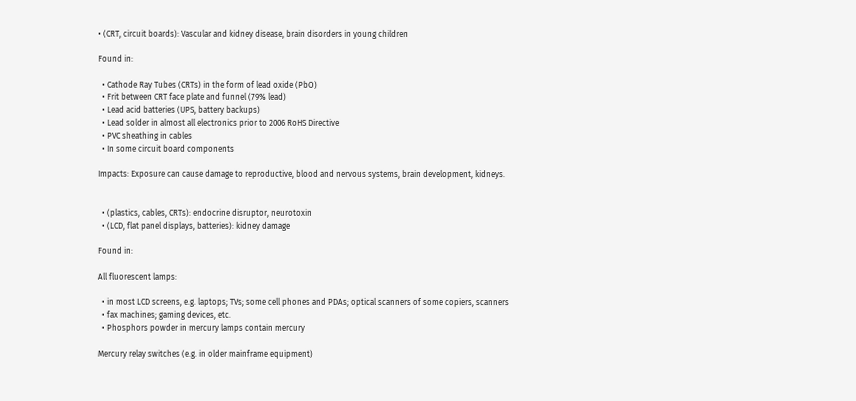• (CRT, circuit boards): Vascular and kidney disease, brain disorders in young children

Found in:

  • Cathode Ray Tubes (CRTs) in the form of lead oxide (PbO)
  • Frit between CRT face plate and funnel (79% lead)
  • Lead acid batteries (UPS, battery backups)
  • Lead solder in almost all electronics prior to 2006 RoHS Directive
  • PVC sheathing in cables
  • In some circuit board components

Impacts: Exposure can cause damage to reproductive, blood and nervous systems, brain development, kidneys.


  • (plastics, cables, CRTs): endocrine disruptor, neurotoxin
  • (LCD, flat panel displays, batteries): kidney damage

Found in:

All fluorescent lamps:

  • in most LCD screens, e.g. laptops; TVs; some cell phones and PDAs; optical scanners of some copiers, scanners
  • fax machines; gaming devices, etc.
  • Phosphors powder in mercury lamps contain mercury

Mercury relay switches (e.g. in older mainframe equipment)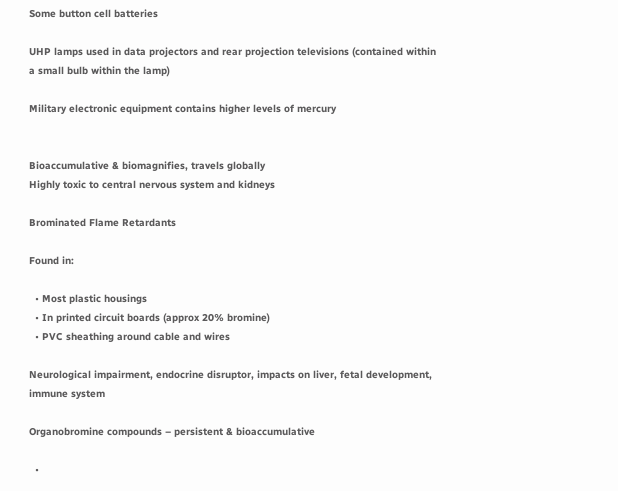Some button cell batteries

UHP lamps used in data projectors and rear projection televisions (contained within a small bulb within the lamp)

Military electronic equipment contains higher levels of mercury


Bioaccumulative & biomagnifies, travels globally
Highly toxic to central nervous system and kidneys

Brominated Flame Retardants

Found in:

  • Most plastic housings
  • In printed circuit boards (approx 20% bromine)
  • PVC sheathing around cable and wires

Neurological impairment, endocrine disruptor, impacts on liver, fetal development, immune system

Organobromine compounds – persistent & bioaccumulative

  •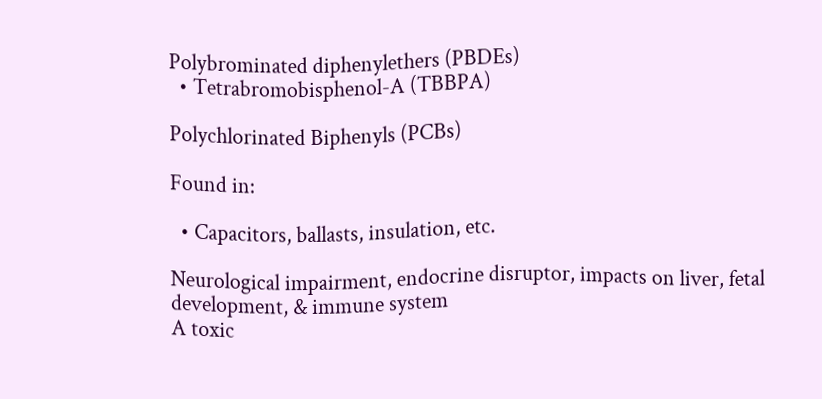Polybrominated diphenylethers (PBDEs)
  • Tetrabromobisphenol-A (TBBPA)

Polychlorinated Biphenyls (PCBs)

Found in:

  • Capacitors, ballasts, insulation, etc.

Neurological impairment, endocrine disruptor, impacts on liver, fetal development, & immune system
A toxic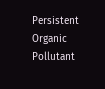Persistent Organic Pollutant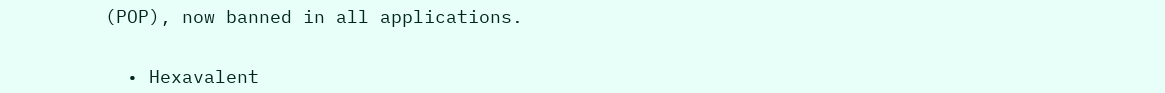(POP), now banned in all applications.


  • Hexavalent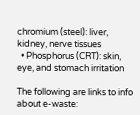chromium (steel): liver, kidney, nerve tissues
  • Phosphorus (CRT): skin, eye, and stomach irritation

The following are links to info about e-waste: